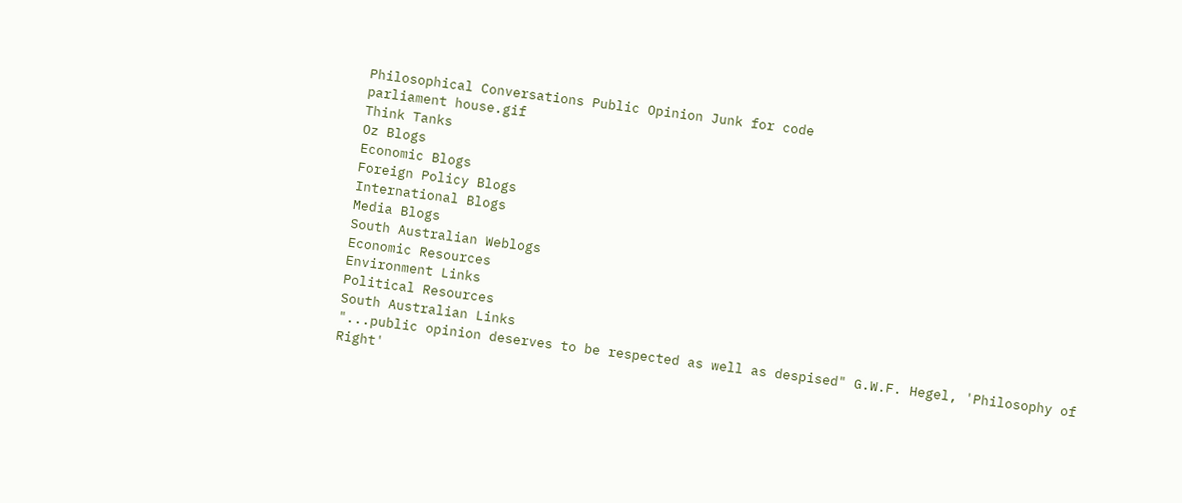Philosophical Conversations Public Opinion Junk for code
parliament house.gif
Think Tanks
Oz Blogs
Economic Blogs
Foreign Policy Blogs
International Blogs
Media Blogs
South Australian Weblogs
Economic Resources
Environment Links
Political Resources
South Australian Links
"...public opinion deserves to be respected as well as despised" G.W.F. Hegel, 'Philosophy of Right'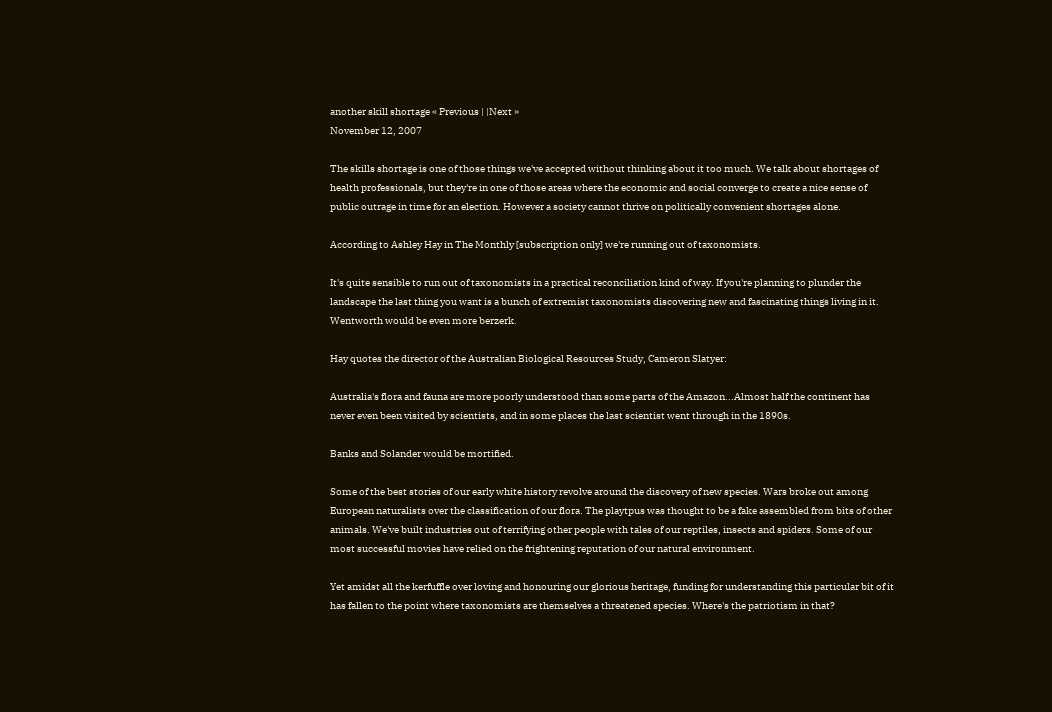another skill shortage « Previous | |Next »
November 12, 2007

The skills shortage is one of those things we've accepted without thinking about it too much. We talk about shortages of health professionals, but they're in one of those areas where the economic and social converge to create a nice sense of public outrage in time for an election. However a society cannot thrive on politically convenient shortages alone.

According to Ashley Hay in The Monthly [subscription only] we're running out of taxonomists.

It's quite sensible to run out of taxonomists in a practical reconciliation kind of way. If you're planning to plunder the landscape the last thing you want is a bunch of extremist taxonomists discovering new and fascinating things living in it. Wentworth would be even more berzerk.

Hay quotes the director of the Australian Biological Resources Study, Cameron Slatyer:

Australia's flora and fauna are more poorly understood than some parts of the Amazon...Almost half the continent has never even been visited by scientists, and in some places the last scientist went through in the 1890s.

Banks and Solander would be mortified.

Some of the best stories of our early white history revolve around the discovery of new species. Wars broke out among European naturalists over the classification of our flora. The playtpus was thought to be a fake assembled from bits of other animals. We've built industries out of terrifying other people with tales of our reptiles, insects and spiders. Some of our most successful movies have relied on the frightening reputation of our natural environment.

Yet amidst all the kerfuffle over loving and honouring our glorious heritage, funding for understanding this particular bit of it has fallen to the point where taxonomists are themselves a threatened species. Where's the patriotism in that?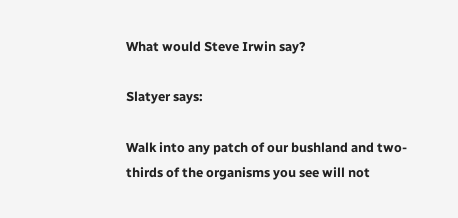What would Steve Irwin say?

Slatyer says:

Walk into any patch of our bushland and two-thirds of the organisms you see will not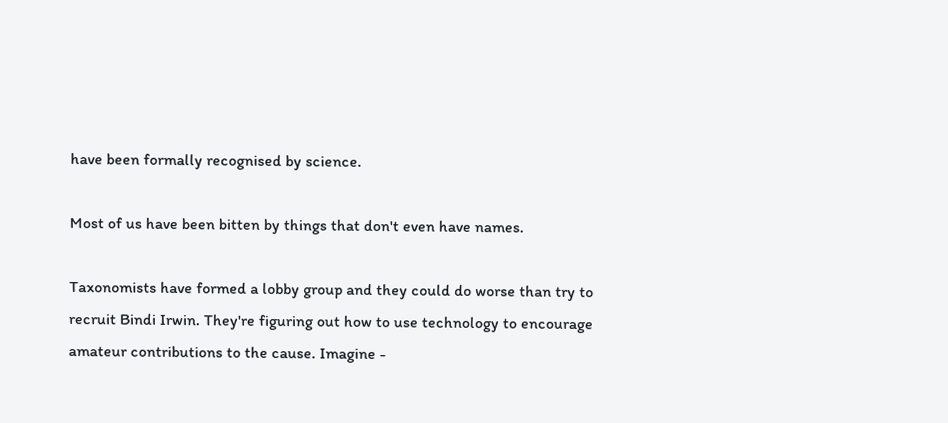have been formally recognised by science.

Most of us have been bitten by things that don't even have names.

Taxonomists have formed a lobby group and they could do worse than try to recruit Bindi Irwin. They're figuring out how to use technology to encourage amateur contributions to the cause. Imagine -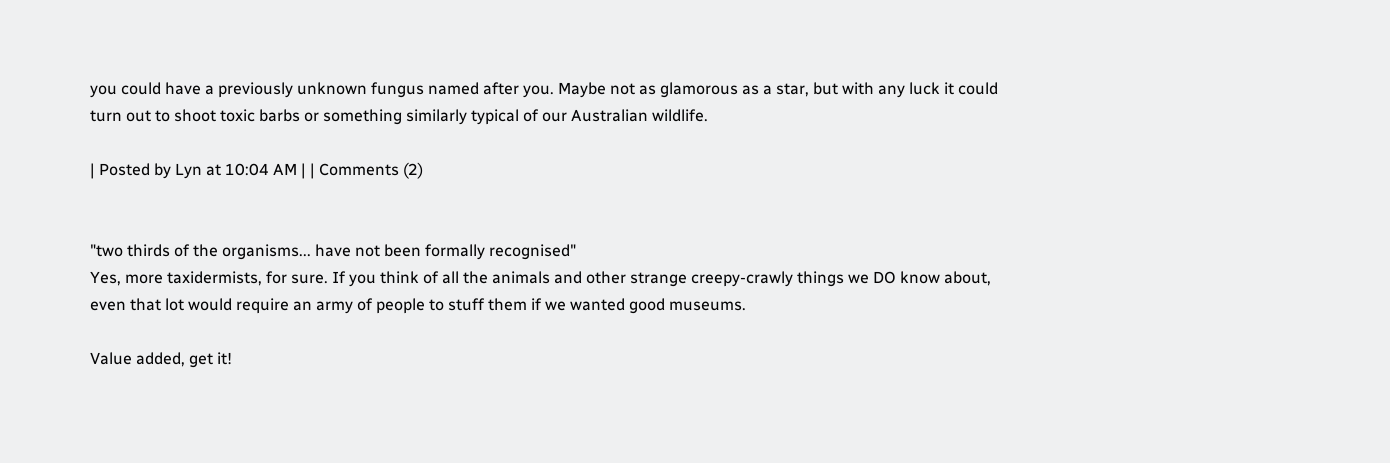you could have a previously unknown fungus named after you. Maybe not as glamorous as a star, but with any luck it could turn out to shoot toxic barbs or something similarly typical of our Australian wildlife.

| Posted by Lyn at 10:04 AM | | Comments (2)


"two thirds of the organisms... have not been formally recognised"
Yes, more taxidermists, for sure. If you think of all the animals and other strange creepy-crawly things we DO know about, even that lot would require an army of people to stuff them if we wanted good museums.

Value added, get it!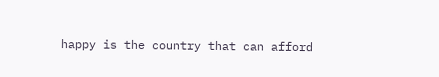happy is the country that can afford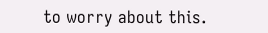to worry about this.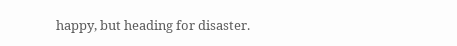happy, but heading for disaster.